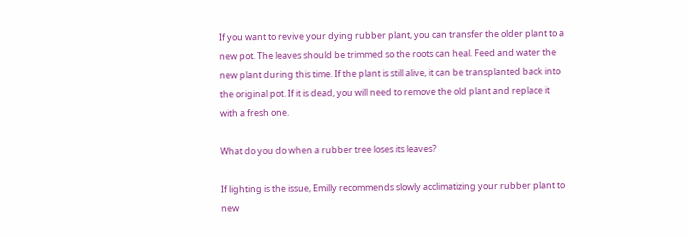If you want to revive your dying rubber plant, you can transfer the older plant to a new pot. The leaves should be trimmed so the roots can heal. Feed and water the new plant during this time. If the plant is still alive, it can be transplanted back into the original pot. If it is dead, you will need to remove the old plant and replace it with a fresh one.

What do you do when a rubber tree loses its leaves?

If lighting is the issue, Emilly recommends slowly acclimatizing your rubber plant to new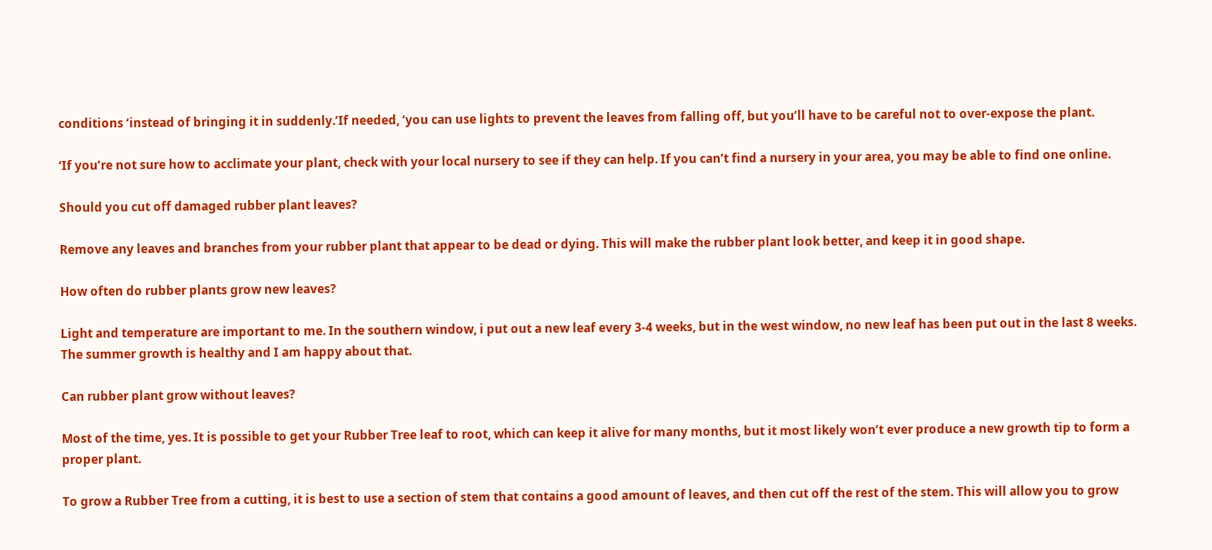conditions ‘instead of bringing it in suddenly.’If needed, ‘you can use lights to prevent the leaves from falling off, but you’ll have to be careful not to over-expose the plant.

‘If you’re not sure how to acclimate your plant, check with your local nursery to see if they can help. If you can’t find a nursery in your area, you may be able to find one online.

Should you cut off damaged rubber plant leaves?

Remove any leaves and branches from your rubber plant that appear to be dead or dying. This will make the rubber plant look better, and keep it in good shape.

How often do rubber plants grow new leaves?

Light and temperature are important to me. In the southern window, i put out a new leaf every 3-4 weeks, but in the west window, no new leaf has been put out in the last 8 weeks. The summer growth is healthy and I am happy about that.

Can rubber plant grow without leaves?

Most of the time, yes. It is possible to get your Rubber Tree leaf to root, which can keep it alive for many months, but it most likely won’t ever produce a new growth tip to form a proper plant.

To grow a Rubber Tree from a cutting, it is best to use a section of stem that contains a good amount of leaves, and then cut off the rest of the stem. This will allow you to grow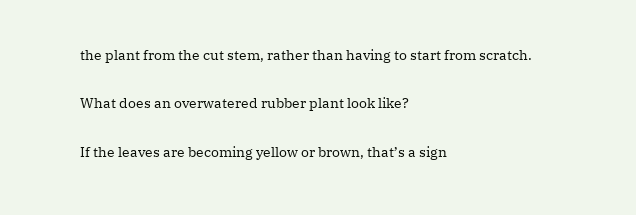the plant from the cut stem, rather than having to start from scratch.

What does an overwatered rubber plant look like?

If the leaves are becoming yellow or brown, that’s a sign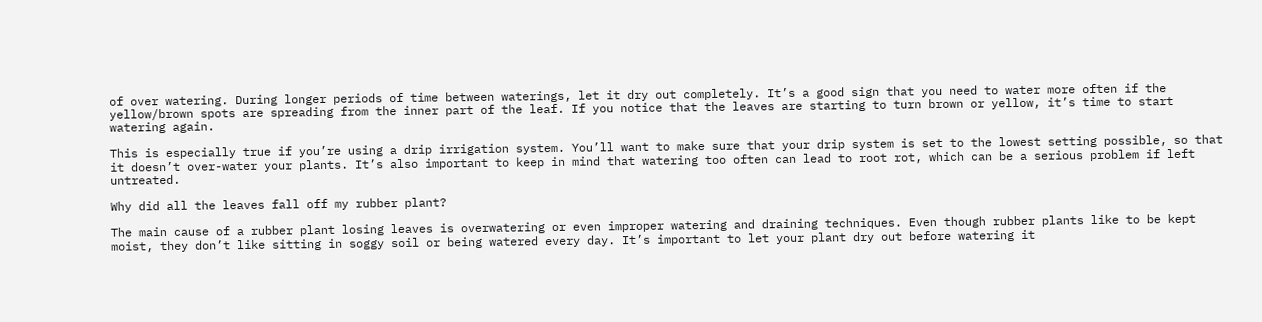of over watering. During longer periods of time between waterings, let it dry out completely. It’s a good sign that you need to water more often if the yellow/brown spots are spreading from the inner part of the leaf. If you notice that the leaves are starting to turn brown or yellow, it’s time to start watering again.

This is especially true if you’re using a drip irrigation system. You’ll want to make sure that your drip system is set to the lowest setting possible, so that it doesn’t over-water your plants. It’s also important to keep in mind that watering too often can lead to root rot, which can be a serious problem if left untreated.

Why did all the leaves fall off my rubber plant?

The main cause of a rubber plant losing leaves is overwatering or even improper watering and draining techniques. Even though rubber plants like to be kept moist, they don’t like sitting in soggy soil or being watered every day. It’s important to let your plant dry out before watering it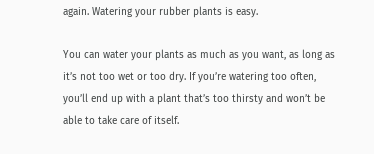again. Watering your rubber plants is easy.

You can water your plants as much as you want, as long as it’s not too wet or too dry. If you’re watering too often, you’ll end up with a plant that’s too thirsty and won’t be able to take care of itself.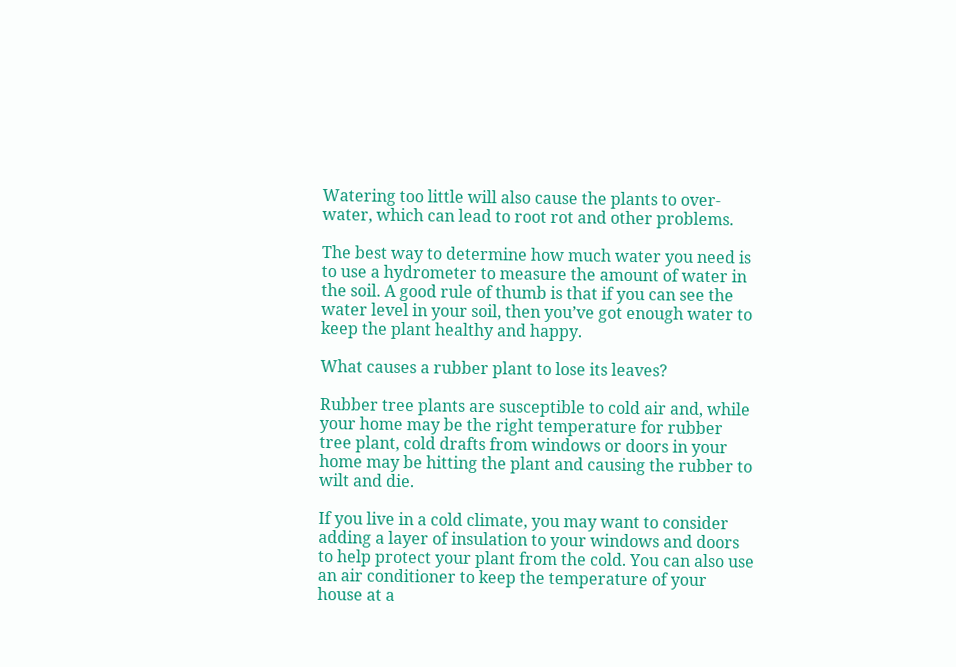Watering too little will also cause the plants to over-water, which can lead to root rot and other problems.

The best way to determine how much water you need is to use a hydrometer to measure the amount of water in the soil. A good rule of thumb is that if you can see the water level in your soil, then you’ve got enough water to keep the plant healthy and happy.

What causes a rubber plant to lose its leaves?

Rubber tree plants are susceptible to cold air and, while your home may be the right temperature for rubber tree plant, cold drafts from windows or doors in your home may be hitting the plant and causing the rubber to wilt and die.

If you live in a cold climate, you may want to consider adding a layer of insulation to your windows and doors to help protect your plant from the cold. You can also use an air conditioner to keep the temperature of your house at a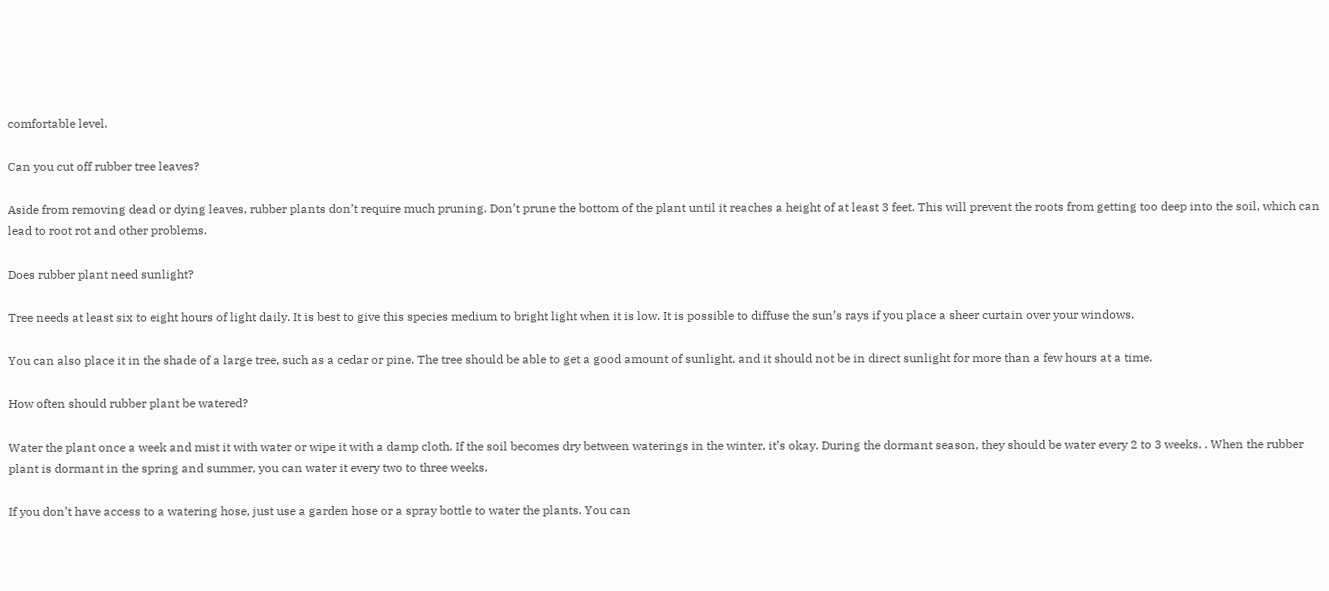comfortable level.

Can you cut off rubber tree leaves?

Aside from removing dead or dying leaves, rubber plants don’t require much pruning. Don’t prune the bottom of the plant until it reaches a height of at least 3 feet. This will prevent the roots from getting too deep into the soil, which can lead to root rot and other problems.

Does rubber plant need sunlight?

Tree needs at least six to eight hours of light daily. It is best to give this species medium to bright light when it is low. It is possible to diffuse the sun’s rays if you place a sheer curtain over your windows.

You can also place it in the shade of a large tree, such as a cedar or pine. The tree should be able to get a good amount of sunlight, and it should not be in direct sunlight for more than a few hours at a time.

How often should rubber plant be watered?

Water the plant once a week and mist it with water or wipe it with a damp cloth. If the soil becomes dry between waterings in the winter, it’s okay. During the dormant season, they should be water every 2 to 3 weeks. . When the rubber plant is dormant in the spring and summer, you can water it every two to three weeks.

If you don’t have access to a watering hose, just use a garden hose or a spray bottle to water the plants. You can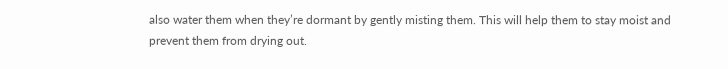also water them when they’re dormant by gently misting them. This will help them to stay moist and prevent them from drying out.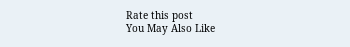Rate this post
You May Also Like